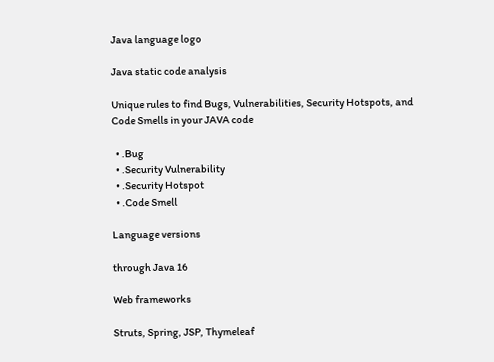Java language logo

Java static code analysis

Unique rules to find Bugs, Vulnerabilities, Security Hotspots, and Code Smells in your JAVA code

  • .Bug
  • .Security Vulnerability
  • .Security Hotspot
  • .Code Smell

Language versions

through Java 16

Web frameworks

Struts, Spring, JSP, Thymeleaf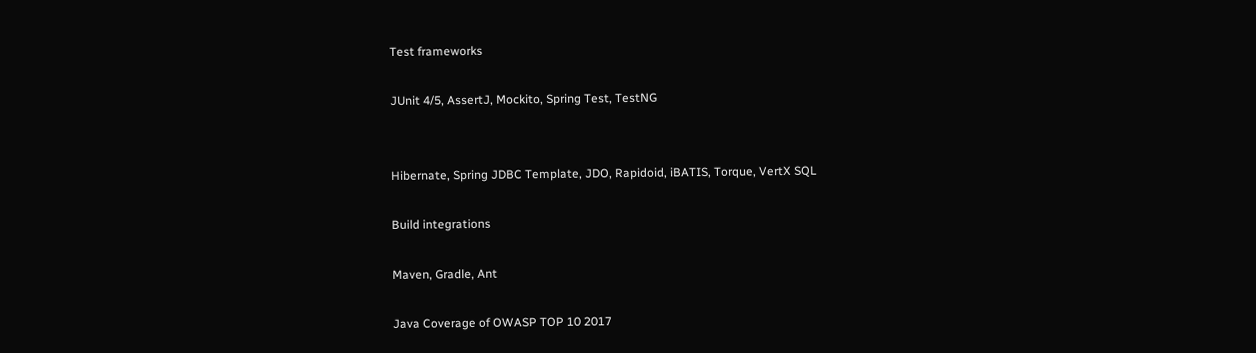Test frameworks

JUnit 4/5, AssertJ, Mockito, Spring Test, TestNG


Hibernate, Spring JDBC Template, JDO, Rapidoid, iBATIS, Torque, VertX SQL

Build integrations

Maven, Gradle, Ant

Java Coverage of OWASP TOP 10 2017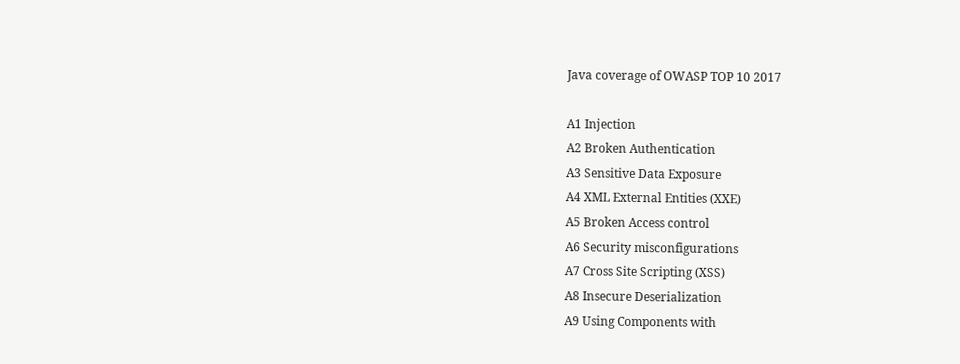Java coverage of OWASP TOP 10 2017

A1 Injection
A2 Broken Authentication
A3 Sensitive Data Exposure
A4 XML External Entities (XXE)
A5 Broken Access control
A6 Security misconfigurations
A7 Cross Site Scripting (XSS)
A8 Insecure Deserialization
A9 Using Components with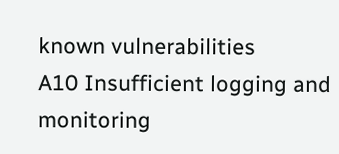known vulnerabilities
A10 Insufficient logging and monitoring